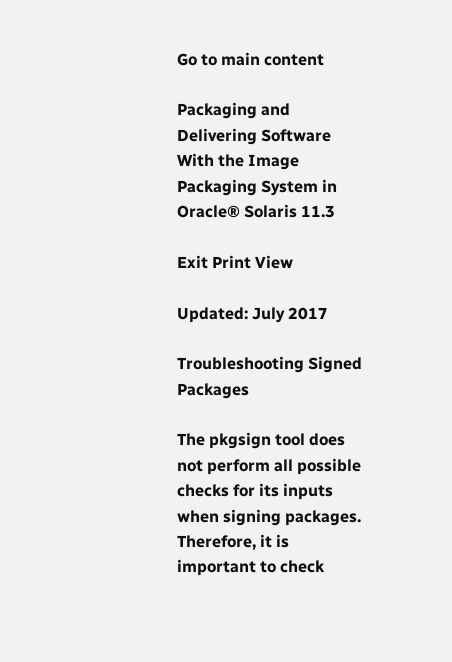Go to main content

Packaging and Delivering Software With the Image Packaging System in Oracle® Solaris 11.3

Exit Print View

Updated: July 2017

Troubleshooting Signed Packages

The pkgsign tool does not perform all possible checks for its inputs when signing packages. Therefore, it is important to check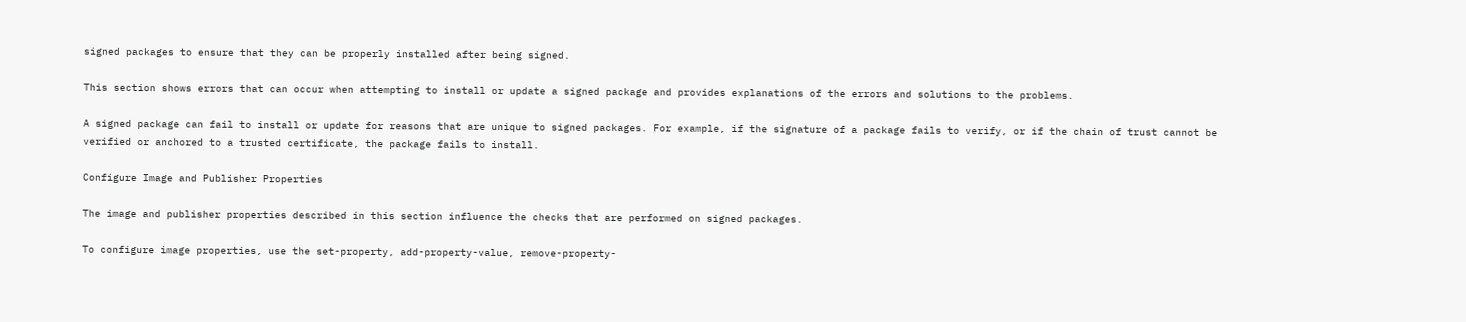signed packages to ensure that they can be properly installed after being signed.

This section shows errors that can occur when attempting to install or update a signed package and provides explanations of the errors and solutions to the problems.

A signed package can fail to install or update for reasons that are unique to signed packages. For example, if the signature of a package fails to verify, or if the chain of trust cannot be verified or anchored to a trusted certificate, the package fails to install.

Configure Image and Publisher Properties

The image and publisher properties described in this section influence the checks that are performed on signed packages.

To configure image properties, use the set-property, add-property-value, remove-property-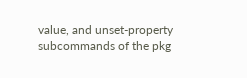value, and unset-property subcommands of the pkg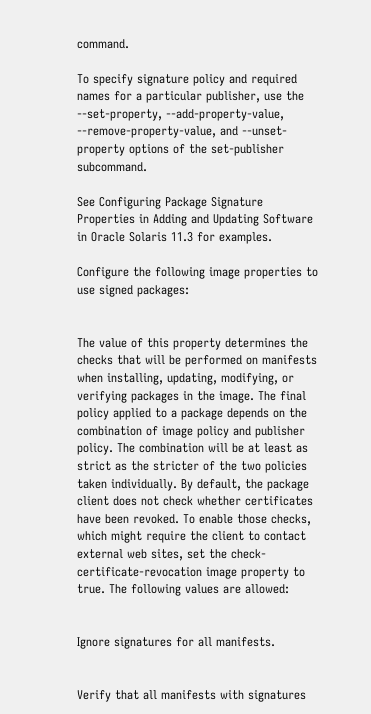command.

To specify signature policy and required names for a particular publisher, use the --set-property, --add-property-value, --remove-property-value, and --unset-property options of the set-publisher subcommand.

See Configuring Package Signature Properties in Adding and Updating Software in Oracle Solaris 11.3 for examples.

Configure the following image properties to use signed packages:


The value of this property determines the checks that will be performed on manifests when installing, updating, modifying, or verifying packages in the image. The final policy applied to a package depends on the combination of image policy and publisher policy. The combination will be at least as strict as the stricter of the two policies taken individually. By default, the package client does not check whether certificates have been revoked. To enable those checks, which might require the client to contact external web sites, set the check-certificate-revocation image property to true. The following values are allowed:


Ignore signatures for all manifests.


Verify that all manifests with signatures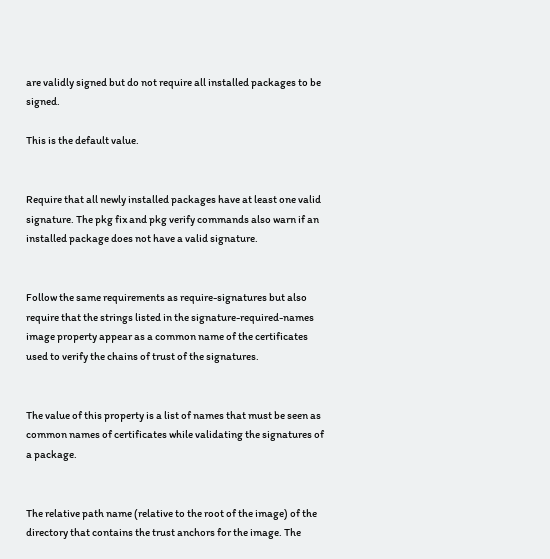are validly signed but do not require all installed packages to be signed.

This is the default value.


Require that all newly installed packages have at least one valid signature. The pkg fix and pkg verify commands also warn if an installed package does not have a valid signature.


Follow the same requirements as require-signatures but also require that the strings listed in the signature-required-names image property appear as a common name of the certificates used to verify the chains of trust of the signatures.


The value of this property is a list of names that must be seen as common names of certificates while validating the signatures of a package.


The relative path name (relative to the root of the image) of the directory that contains the trust anchors for the image. The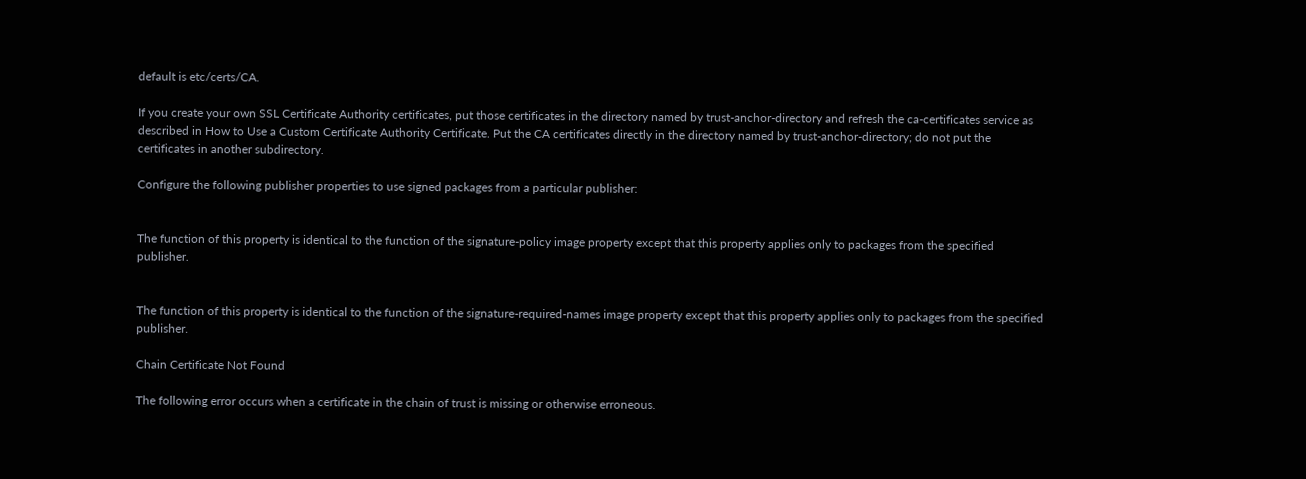default is etc/certs/CA.

If you create your own SSL Certificate Authority certificates, put those certificates in the directory named by trust-anchor-directory and refresh the ca-certificates service as described in How to Use a Custom Certificate Authority Certificate. Put the CA certificates directly in the directory named by trust-anchor-directory; do not put the certificates in another subdirectory.

Configure the following publisher properties to use signed packages from a particular publisher:


The function of this property is identical to the function of the signature-policy image property except that this property applies only to packages from the specified publisher.


The function of this property is identical to the function of the signature-required-names image property except that this property applies only to packages from the specified publisher.

Chain Certificate Not Found

The following error occurs when a certificate in the chain of trust is missing or otherwise erroneous.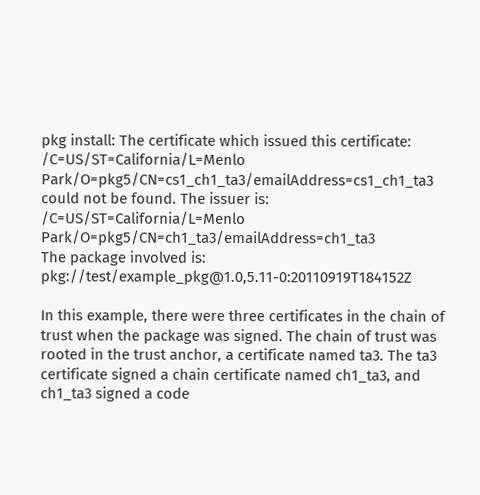pkg install: The certificate which issued this certificate:
/C=US/ST=California/L=Menlo Park/O=pkg5/CN=cs1_ch1_ta3/emailAddress=cs1_ch1_ta3
could not be found. The issuer is:
/C=US/ST=California/L=Menlo Park/O=pkg5/CN=ch1_ta3/emailAddress=ch1_ta3
The package involved is: pkg://test/example_pkg@1.0,5.11-0:20110919T184152Z

In this example, there were three certificates in the chain of trust when the package was signed. The chain of trust was rooted in the trust anchor, a certificate named ta3. The ta3 certificate signed a chain certificate named ch1_ta3, and ch1_ta3 signed a code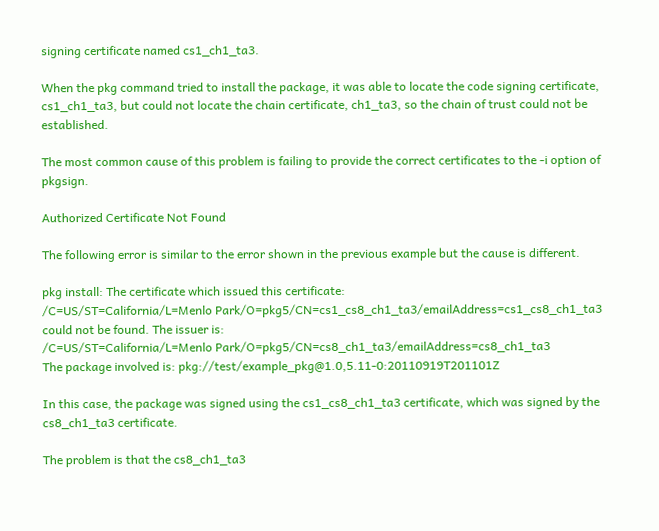signing certificate named cs1_ch1_ta3.

When the pkg command tried to install the package, it was able to locate the code signing certificate, cs1_ch1_ta3, but could not locate the chain certificate, ch1_ta3, so the chain of trust could not be established.

The most common cause of this problem is failing to provide the correct certificates to the -i option of pkgsign.

Authorized Certificate Not Found

The following error is similar to the error shown in the previous example but the cause is different.

pkg install: The certificate which issued this certificate:
/C=US/ST=California/L=Menlo Park/O=pkg5/CN=cs1_cs8_ch1_ta3/emailAddress=cs1_cs8_ch1_ta3
could not be found. The issuer is:
/C=US/ST=California/L=Menlo Park/O=pkg5/CN=cs8_ch1_ta3/emailAddress=cs8_ch1_ta3
The package involved is: pkg://test/example_pkg@1.0,5.11-0:20110919T201101Z

In this case, the package was signed using the cs1_cs8_ch1_ta3 certificate, which was signed by the cs8_ch1_ta3 certificate.

The problem is that the cs8_ch1_ta3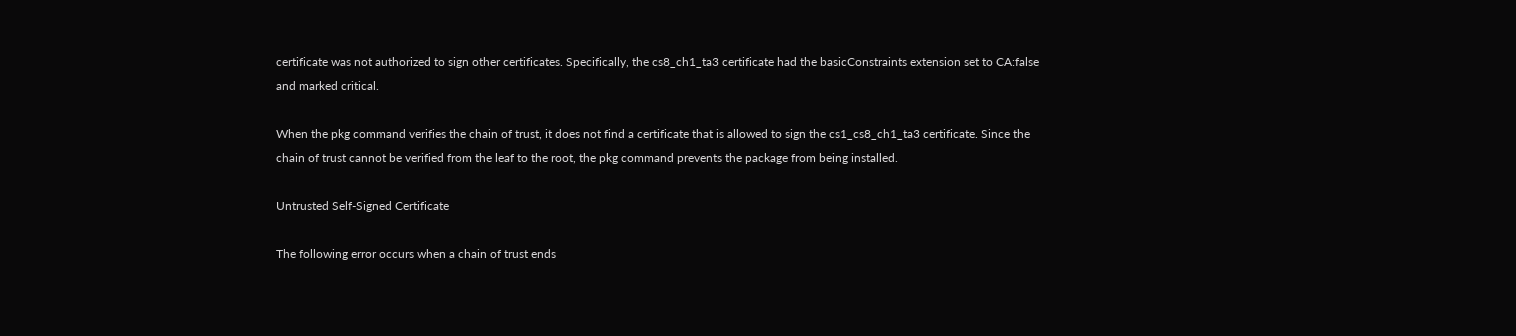certificate was not authorized to sign other certificates. Specifically, the cs8_ch1_ta3 certificate had the basicConstraints extension set to CA:false and marked critical.

When the pkg command verifies the chain of trust, it does not find a certificate that is allowed to sign the cs1_cs8_ch1_ta3 certificate. Since the chain of trust cannot be verified from the leaf to the root, the pkg command prevents the package from being installed.

Untrusted Self-Signed Certificate

The following error occurs when a chain of trust ends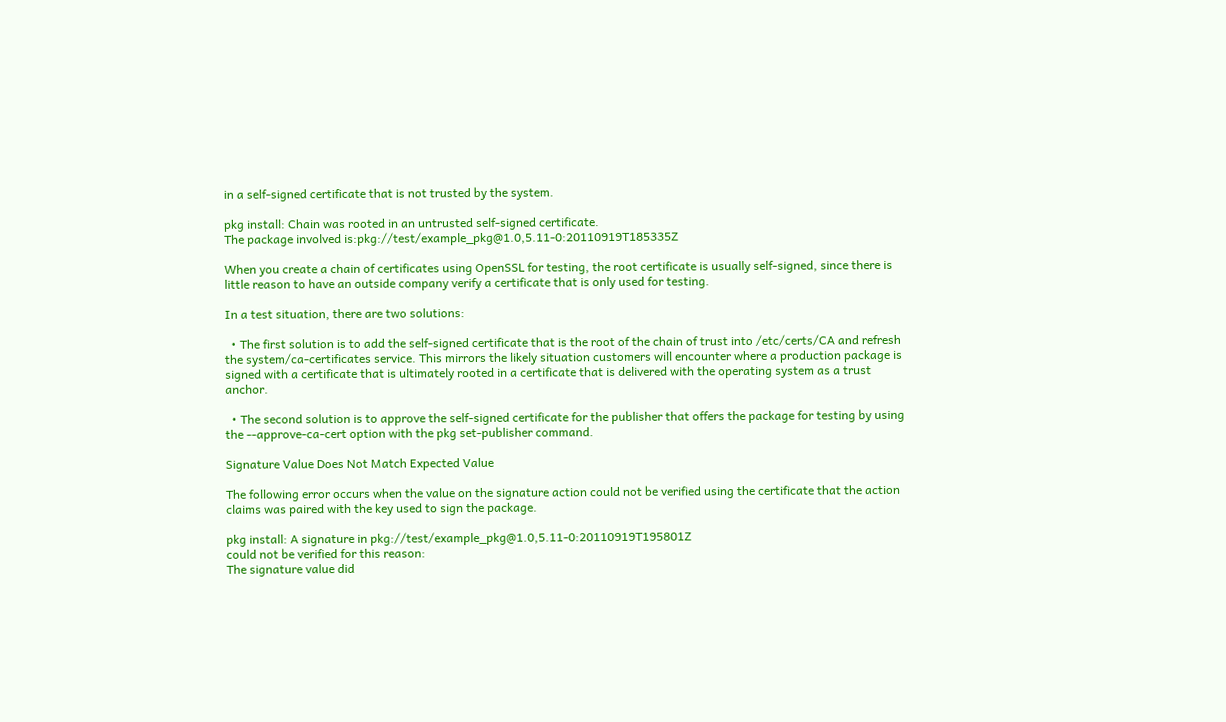in a self-signed certificate that is not trusted by the system.

pkg install: Chain was rooted in an untrusted self-signed certificate.
The package involved is:pkg://test/example_pkg@1.0,5.11-0:20110919T185335Z

When you create a chain of certificates using OpenSSL for testing, the root certificate is usually self-signed, since there is little reason to have an outside company verify a certificate that is only used for testing.

In a test situation, there are two solutions:

  • The first solution is to add the self-signed certificate that is the root of the chain of trust into /etc/certs/CA and refresh the system/ca-certificates service. This mirrors the likely situation customers will encounter where a production package is signed with a certificate that is ultimately rooted in a certificate that is delivered with the operating system as a trust anchor.

  • The second solution is to approve the self-signed certificate for the publisher that offers the package for testing by using the --approve-ca-cert option with the pkg set-publisher command.

Signature Value Does Not Match Expected Value

The following error occurs when the value on the signature action could not be verified using the certificate that the action claims was paired with the key used to sign the package.

pkg install: A signature in pkg://test/example_pkg@1.0,5.11-0:20110919T195801Z
could not be verified for this reason:
The signature value did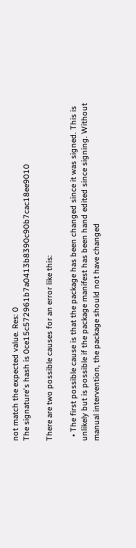not match the expected value. Res: 0
The signature's hash is 0ce15c572961b7a0413b8390c90b7cac18ee9010

There are two possible causes for an error like this:

  • The first possible cause is that the package has been changed since it was signed. This is unlikely but is possible if the package manifest has been hand edited since signing. Without manual intervention, the package should not have changed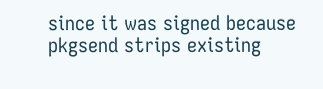since it was signed because pkgsend strips existing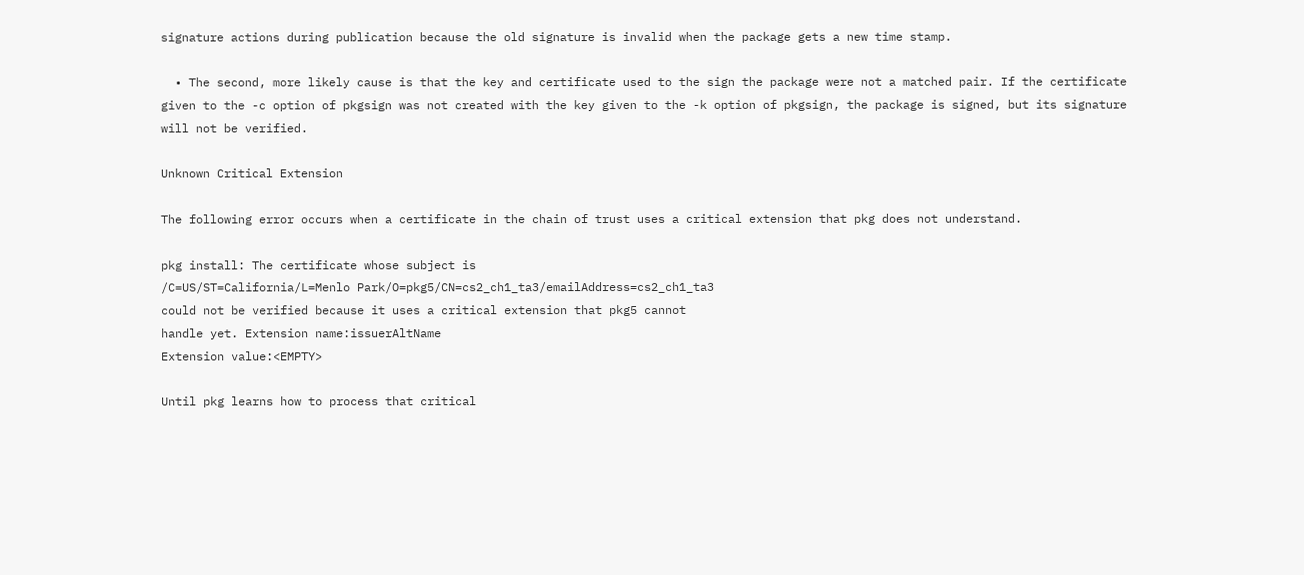signature actions during publication because the old signature is invalid when the package gets a new time stamp.

  • The second, more likely cause is that the key and certificate used to the sign the package were not a matched pair. If the certificate given to the -c option of pkgsign was not created with the key given to the -k option of pkgsign, the package is signed, but its signature will not be verified.

Unknown Critical Extension

The following error occurs when a certificate in the chain of trust uses a critical extension that pkg does not understand.

pkg install: The certificate whose subject is
/C=US/ST=California/L=Menlo Park/O=pkg5/CN=cs2_ch1_ta3/emailAddress=cs2_ch1_ta3
could not be verified because it uses a critical extension that pkg5 cannot
handle yet. Extension name:issuerAltName
Extension value:<EMPTY>

Until pkg learns how to process that critical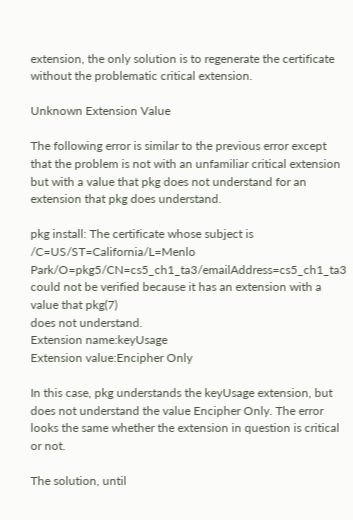extension, the only solution is to regenerate the certificate without the problematic critical extension.

Unknown Extension Value

The following error is similar to the previous error except that the problem is not with an unfamiliar critical extension but with a value that pkg does not understand for an extension that pkg does understand.

pkg install: The certificate whose subject is
/C=US/ST=California/L=Menlo Park/O=pkg5/CN=cs5_ch1_ta3/emailAddress=cs5_ch1_ta3
could not be verified because it has an extension with a value that pkg(7)
does not understand.
Extension name:keyUsage
Extension value:Encipher Only

In this case, pkg understands the keyUsage extension, but does not understand the value Encipher Only. The error looks the same whether the extension in question is critical or not.

The solution, until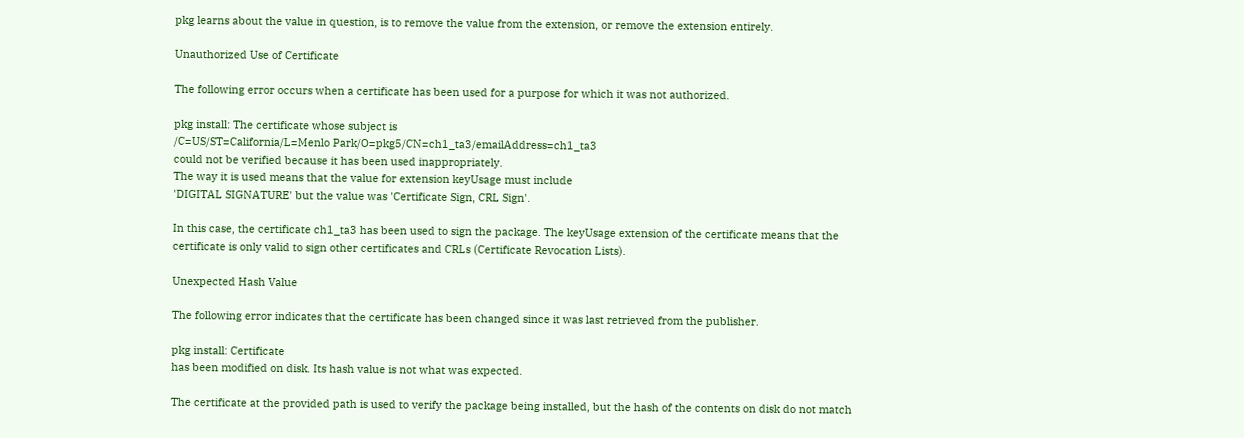pkg learns about the value in question, is to remove the value from the extension, or remove the extension entirely.

Unauthorized Use of Certificate

The following error occurs when a certificate has been used for a purpose for which it was not authorized.

pkg install: The certificate whose subject is
/C=US/ST=California/L=Menlo Park/O=pkg5/CN=ch1_ta3/emailAddress=ch1_ta3
could not be verified because it has been used inappropriately.
The way it is used means that the value for extension keyUsage must include
'DIGITAL SIGNATURE' but the value was 'Certificate Sign, CRL Sign'.

In this case, the certificate ch1_ta3 has been used to sign the package. The keyUsage extension of the certificate means that the certificate is only valid to sign other certificates and CRLs (Certificate Revocation Lists).

Unexpected Hash Value

The following error indicates that the certificate has been changed since it was last retrieved from the publisher.

pkg install: Certificate
has been modified on disk. Its hash value is not what was expected.

The certificate at the provided path is used to verify the package being installed, but the hash of the contents on disk do not match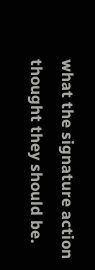what the signature action thought they should be.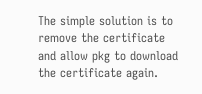The simple solution is to remove the certificate and allow pkg to download the certificate again.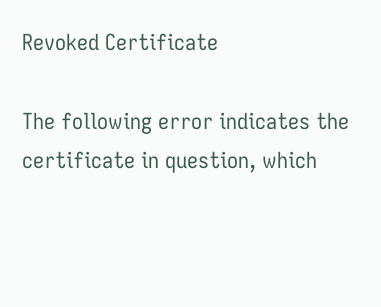Revoked Certificate

The following error indicates the certificate in question, which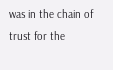was in the chain of trust for the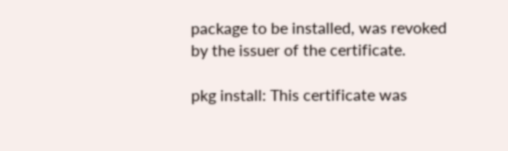package to be installed, was revoked by the issuer of the certificate.

pkg install: This certificate was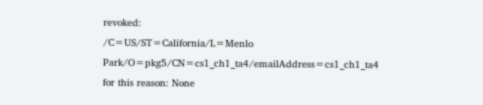revoked:
/C=US/ST=California/L=Menlo Park/O=pkg5/CN=cs1_ch1_ta4/emailAddress=cs1_ch1_ta4
for this reason: None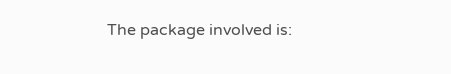The package involved is: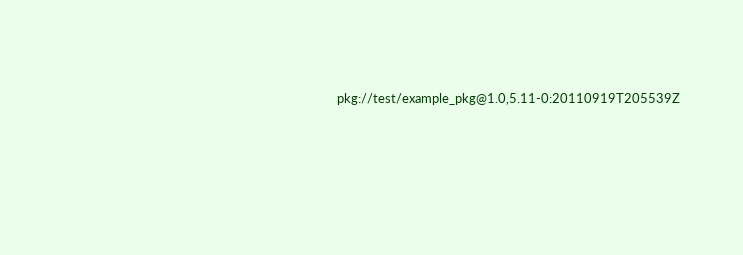pkg://test/example_pkg@1.0,5.11-0:20110919T205539Z